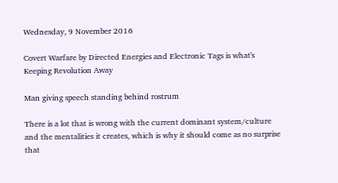Wednesday, 9 November 2016

Covert Warfare by Directed Energies and Electronic Tags is what's Keeping Revolution Away

Man giving speech standing behind rostrum

There is a lot that is wrong with the current dominant system/culture and the mentalities it creates, which is why it should come as no surprise that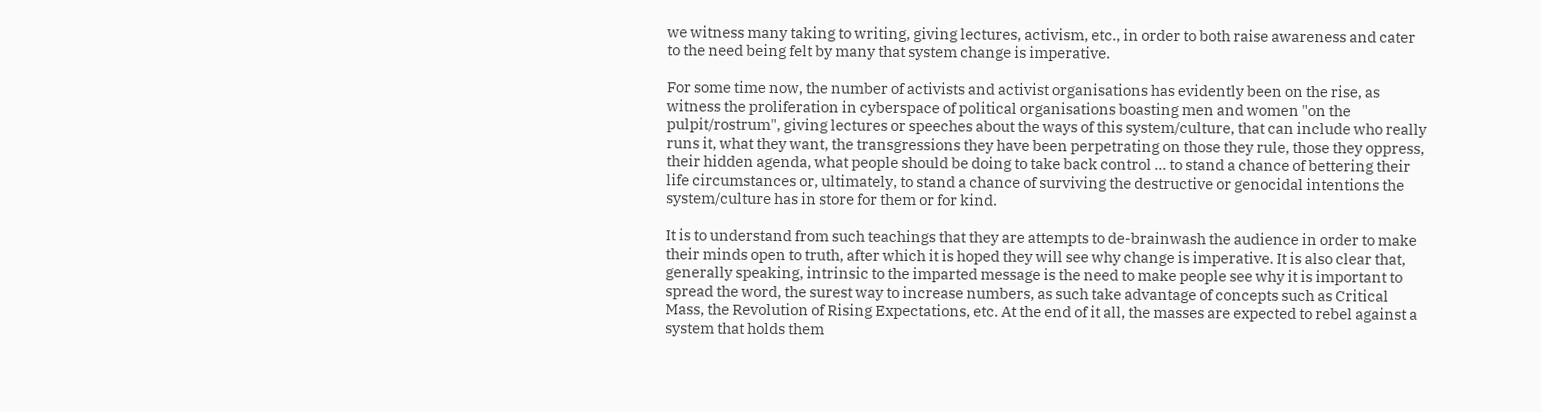we witness many taking to writing, giving lectures, activism, etc., in order to both raise awareness and cater to the need being felt by many that system change is imperative.

For some time now, the number of activists and activist organisations has evidently been on the rise, as witness the proliferation in cyberspace of political organisations boasting men and women "on the pulpit/rostrum", giving lectures or speeches about the ways of this system/culture, that can include who really runs it, what they want, the transgressions they have been perpetrating on those they rule, those they oppress, their hidden agenda, what people should be doing to take back control ... to stand a chance of bettering their life circumstances or, ultimately, to stand a chance of surviving the destructive or genocidal intentions the system/culture has in store for them or for kind.

It is to understand from such teachings that they are attempts to de-brainwash the audience in order to make their minds open to truth, after which it is hoped they will see why change is imperative. It is also clear that, generally speaking, intrinsic to the imparted message is the need to make people see why it is important to spread the word, the surest way to increase numbers, as such take advantage of concepts such as Critical Mass, the Revolution of Rising Expectations, etc. At the end of it all, the masses are expected to rebel against a system that holds them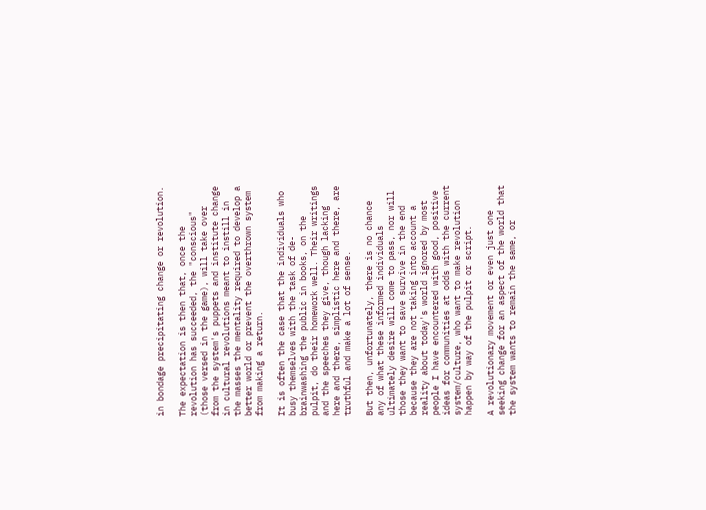in bondage precipitating change or revolution.

The expectation is then that, once the revolution has succeeded, the "conscious" (those versed in the game), will take over from the system's puppets and institute change in cultural revolutions meant to instill in the masses the mentality required to develop a better world or prevent the overthrown system from making a return.

It is often the case that the individuals who busy themselves with the task of de-brainwashing the public in books, on the pulpit, do their homework well. Their writings and the speeches they give, though lacking here and there, simplistic here and there, are truthful and make a lot of sense.

But then, unfortunately, there is no chance any of what these informed individuals ultimately desire will come to pass, nor will those they want to save survive in the end because they are not taking into account a reality about today's world ignored by most people I have encountered with good, positive ideas for communities at odds with the current system/culture, who want to make revolution happen by way of the pulpit or script.

A revolutionary movement or even just one seeking change for an aspect of the world that the system wants to remain the same, or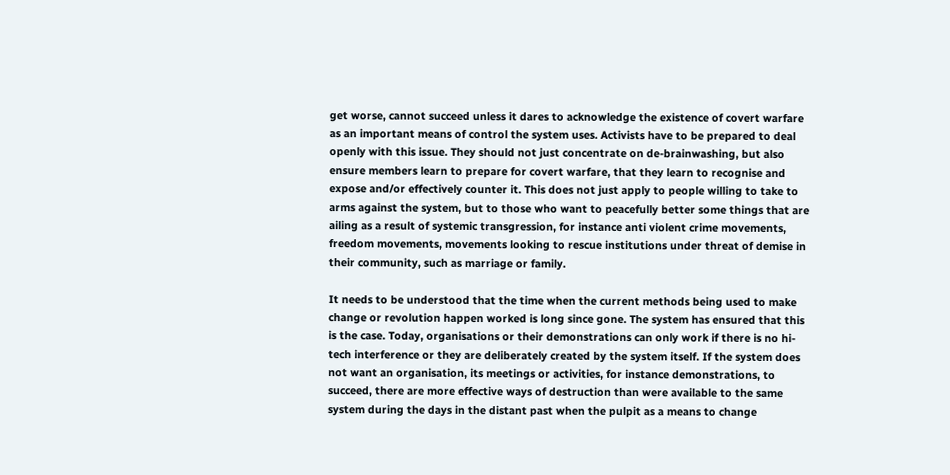get worse, cannot succeed unless it dares to acknowledge the existence of covert warfare as an important means of control the system uses. Activists have to be prepared to deal openly with this issue. They should not just concentrate on de-brainwashing, but also ensure members learn to prepare for covert warfare, that they learn to recognise and expose and/or effectively counter it. This does not just apply to people willing to take to arms against the system, but to those who want to peacefully better some things that are ailing as a result of systemic transgression, for instance anti violent crime movements, freedom movements, movements looking to rescue institutions under threat of demise in their community, such as marriage or family.

It needs to be understood that the time when the current methods being used to make change or revolution happen worked is long since gone. The system has ensured that this is the case. Today, organisations or their demonstrations can only work if there is no hi-tech interference or they are deliberately created by the system itself. If the system does not want an organisation, its meetings or activities, for instance demonstrations, to succeed, there are more effective ways of destruction than were available to the same system during the days in the distant past when the pulpit as a means to change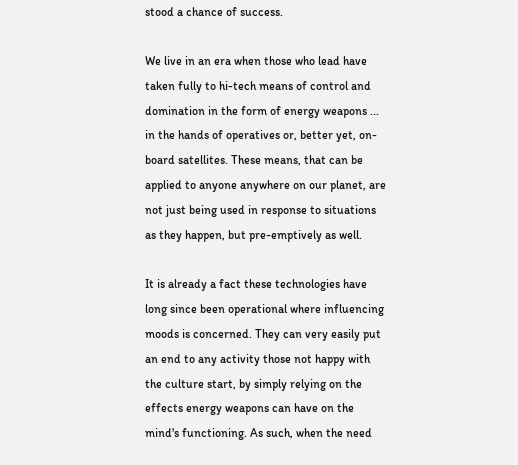stood a chance of success.

We live in an era when those who lead have taken fully to hi-tech means of control and domination in the form of energy weapons ... in the hands of operatives or, better yet, on-board satellites. These means, that can be applied to anyone anywhere on our planet, are not just being used in response to situations as they happen, but pre-emptively as well.

It is already a fact these technologies have long since been operational where influencing moods is concerned. They can very easily put an end to any activity those not happy with the culture start, by simply relying on the effects energy weapons can have on the mind's functioning. As such, when the need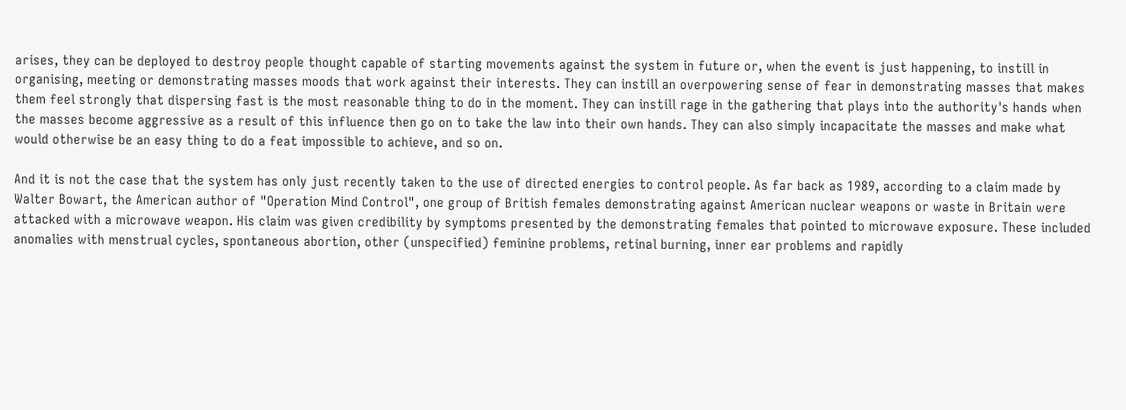arises, they can be deployed to destroy people thought capable of starting movements against the system in future or, when the event is just happening, to instill in organising, meeting or demonstrating masses moods that work against their interests. They can instill an overpowering sense of fear in demonstrating masses that makes them feel strongly that dispersing fast is the most reasonable thing to do in the moment. They can instill rage in the gathering that plays into the authority's hands when the masses become aggressive as a result of this influence then go on to take the law into their own hands. They can also simply incapacitate the masses and make what would otherwise be an easy thing to do a feat impossible to achieve, and so on.

And it is not the case that the system has only just recently taken to the use of directed energies to control people. As far back as 1989, according to a claim made by Walter Bowart, the American author of "Operation Mind Control", one group of British females demonstrating against American nuclear weapons or waste in Britain were attacked with a microwave weapon. His claim was given credibility by symptoms presented by the demonstrating females that pointed to microwave exposure. These included anomalies with menstrual cycles, spontaneous abortion, other (unspecified) feminine problems, retinal burning, inner ear problems and rapidly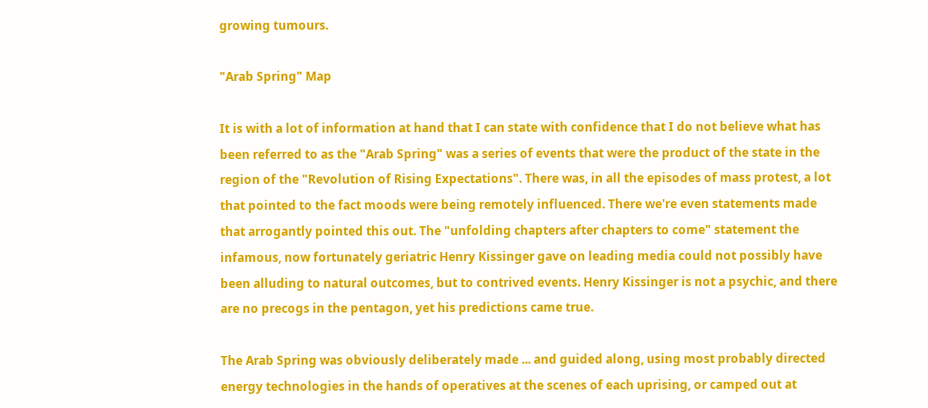growing tumours.

"Arab Spring" Map

It is with a lot of information at hand that I can state with confidence that I do not believe what has been referred to as the "Arab Spring" was a series of events that were the product of the state in the region of the "Revolution of Rising Expectations". There was, in all the episodes of mass protest, a lot that pointed to the fact moods were being remotely influenced. There we're even statements made that arrogantly pointed this out. The "unfolding chapters after chapters to come" statement the infamous, now fortunately geriatric Henry Kissinger gave on leading media could not possibly have been alluding to natural outcomes, but to contrived events. Henry Kissinger is not a psychic, and there are no precogs in the pentagon, yet his predictions came true.

The Arab Spring was obviously deliberately made ... and guided along, using most probably directed energy technologies in the hands of operatives at the scenes of each uprising, or camped out at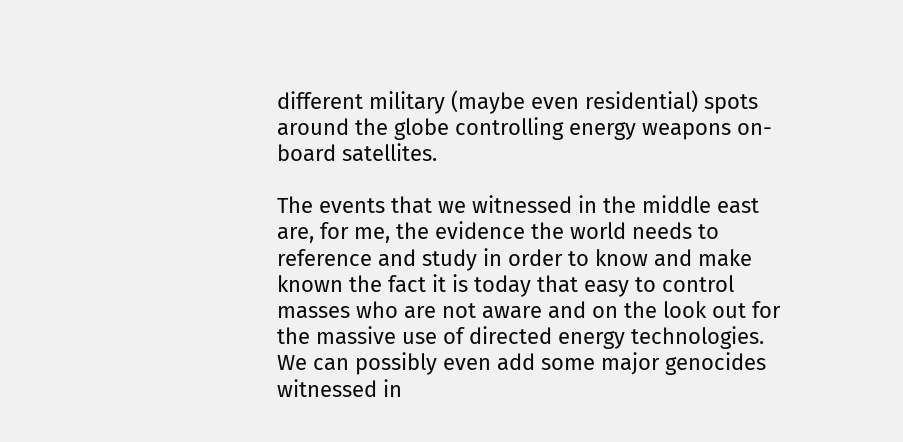different military (maybe even residential) spots around the globe controlling energy weapons on-board satellites.

The events that we witnessed in the middle east are, for me, the evidence the world needs to reference and study in order to know and make known the fact it is today that easy to control masses who are not aware and on the look out for the massive use of directed energy technologies. We can possibly even add some major genocides witnessed in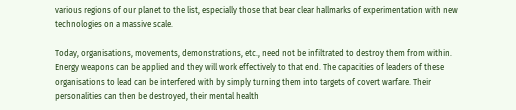various regions of our planet to the list, especially those that bear clear hallmarks of experimentation with new technologies on a massive scale.

Today, organisations, movements, demonstrations, etc., need not be infiltrated to destroy them from within. Energy weapons can be applied and they will work effectively to that end. The capacities of leaders of these organisations to lead can be interfered with by simply turning them into targets of covert warfare. Their personalities can then be destroyed, their mental health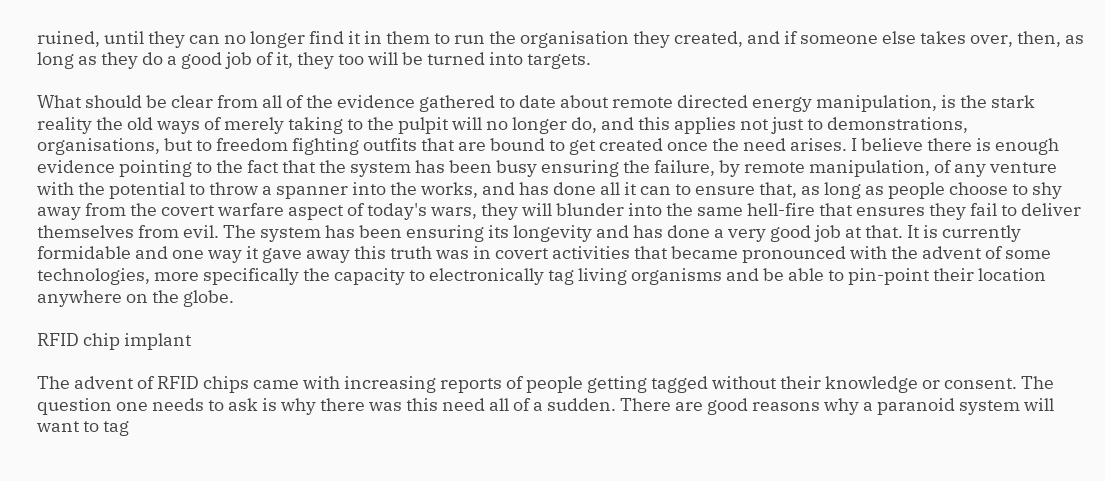ruined, until they can no longer find it in them to run the organisation they created, and if someone else takes over, then, as long as they do a good job of it, they too will be turned into targets.

What should be clear from all of the evidence gathered to date about remote directed energy manipulation, is the stark reality the old ways of merely taking to the pulpit will no longer do, and this applies not just to demonstrations, organisations, but to freedom fighting outfits that are bound to get created once the need arises. I believe there is enough evidence pointing to the fact that the system has been busy ensuring the failure, by remote manipulation, of any venture with the potential to throw a spanner into the works, and has done all it can to ensure that, as long as people choose to shy away from the covert warfare aspect of today's wars, they will blunder into the same hell-fire that ensures they fail to deliver themselves from evil. The system has been ensuring its longevity and has done a very good job at that. It is currently formidable and one way it gave away this truth was in covert activities that became pronounced with the advent of some technologies, more specifically the capacity to electronically tag living organisms and be able to pin-point their location anywhere on the globe.

RFID chip implant

The advent of RFID chips came with increasing reports of people getting tagged without their knowledge or consent. The question one needs to ask is why there was this need all of a sudden. There are good reasons why a paranoid system will want to tag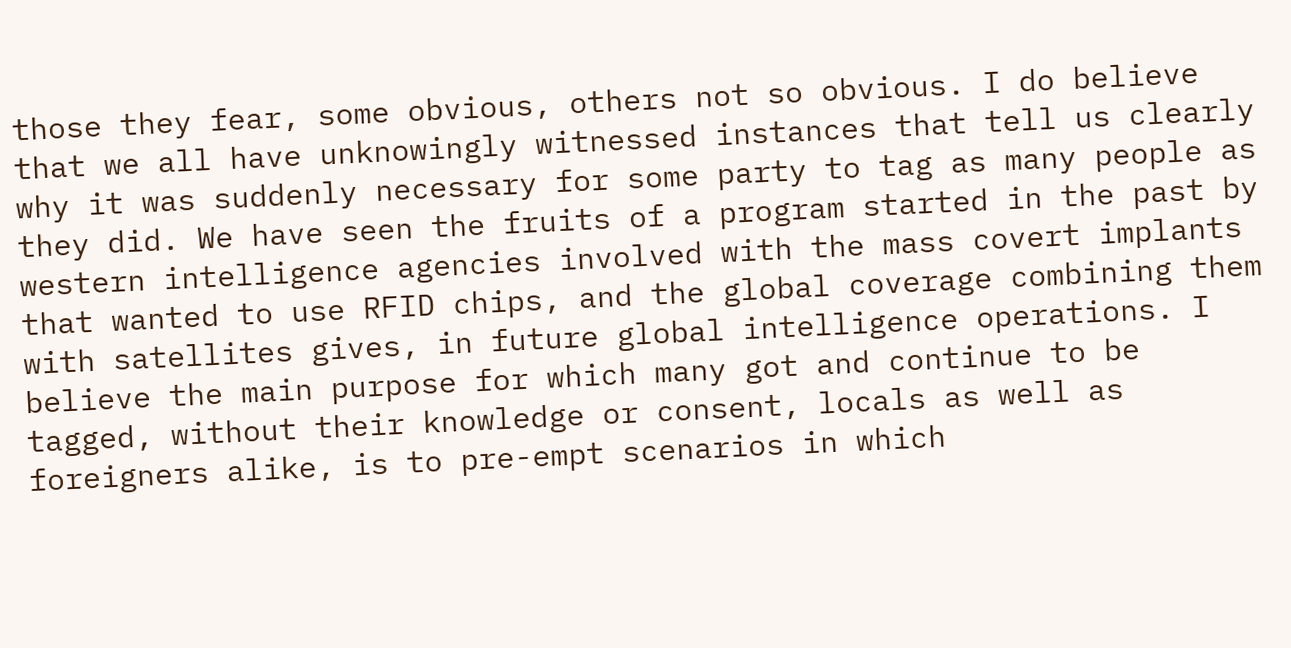those they fear, some obvious, others not so obvious. I do believe that we all have unknowingly witnessed instances that tell us clearly why it was suddenly necessary for some party to tag as many people as they did. We have seen the fruits of a program started in the past by western intelligence agencies involved with the mass covert implants that wanted to use RFID chips, and the global coverage combining them with satellites gives, in future global intelligence operations. I believe the main purpose for which many got and continue to be tagged, without their knowledge or consent, locals as well as foreigners alike, is to pre-empt scenarios in which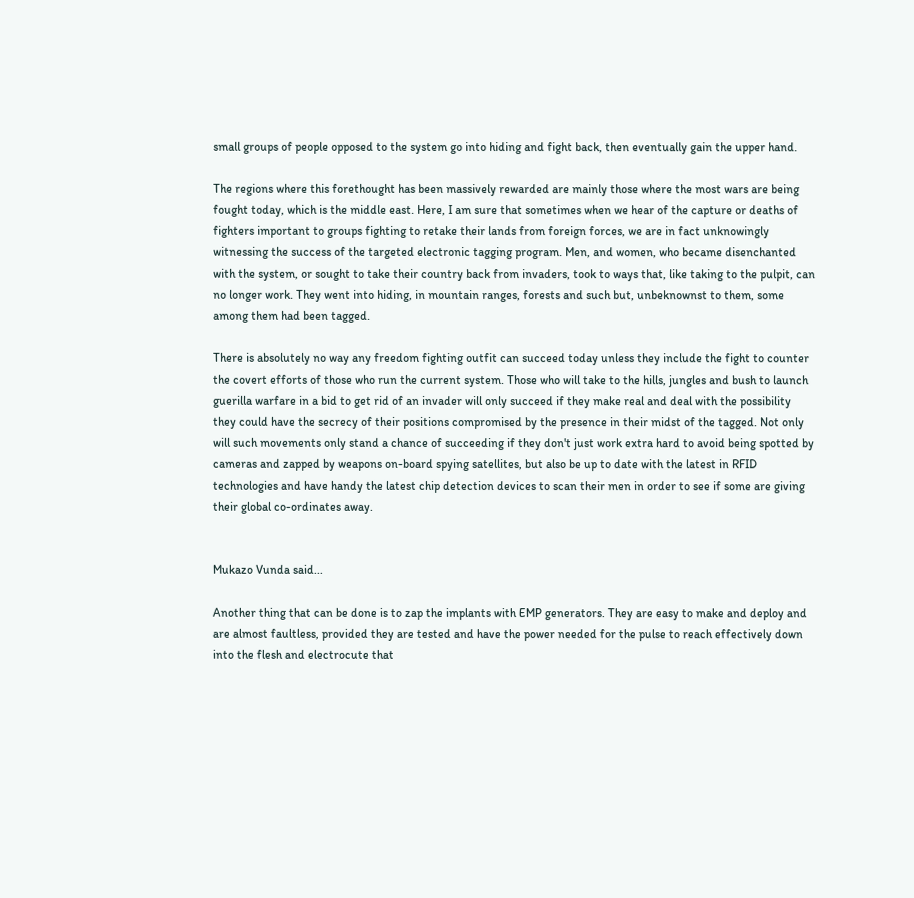small groups of people opposed to the system go into hiding and fight back, then eventually gain the upper hand.

The regions where this forethought has been massively rewarded are mainly those where the most wars are being fought today, which is the middle east. Here, I am sure that sometimes when we hear of the capture or deaths of fighters important to groups fighting to retake their lands from foreign forces, we are in fact unknowingly witnessing the success of the targeted electronic tagging program. Men, and women, who became disenchanted with the system, or sought to take their country back from invaders, took to ways that, like taking to the pulpit, can no longer work. They went into hiding, in mountain ranges, forests and such but, unbeknownst to them, some among them had been tagged.

There is absolutely no way any freedom fighting outfit can succeed today unless they include the fight to counter the covert efforts of those who run the current system. Those who will take to the hills, jungles and bush to launch guerilla warfare in a bid to get rid of an invader will only succeed if they make real and deal with the possibility they could have the secrecy of their positions compromised by the presence in their midst of the tagged. Not only will such movements only stand a chance of succeeding if they don't just work extra hard to avoid being spotted by cameras and zapped by weapons on-board spying satellites, but also be up to date with the latest in RFID technologies and have handy the latest chip detection devices to scan their men in order to see if some are giving their global co-ordinates away.


Mukazo Vunda said...

Another thing that can be done is to zap the implants with EMP generators. They are easy to make and deploy and are almost faultless, provided they are tested and have the power needed for the pulse to reach effectively down into the flesh and electrocute that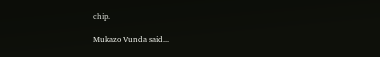chip.

Mukazo Vunda said...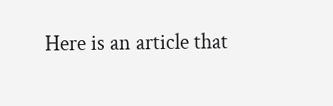Here is an article that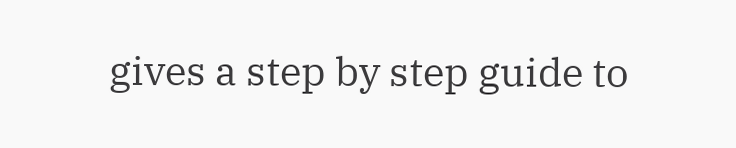gives a step by step guide to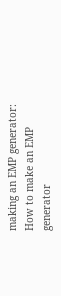making an EMP generator: How to make an EMP generator